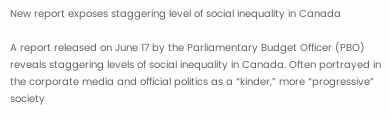New report exposes staggering level of social inequality in Canada

A report released on June 17 by the Parliamentary Budget Officer (PBO) reveals staggering levels of social inequality in Canada. Often portrayed in the corporate media and official politics as a “kinder,” more “progressive” society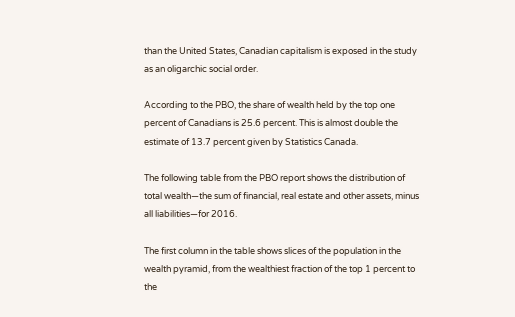than the United States, Canadian capitalism is exposed in the study as an oligarchic social order.

According to the PBO, the share of wealth held by the top one percent of Canadians is 25.6 percent. This is almost double the estimate of 13.7 percent given by Statistics Canada.

The following table from the PBO report shows the distribution of total wealth—the sum of financial, real estate and other assets, minus all liabilities—for 2016.

The first column in the table shows slices of the population in the wealth pyramid, from the wealthiest fraction of the top 1 percent to the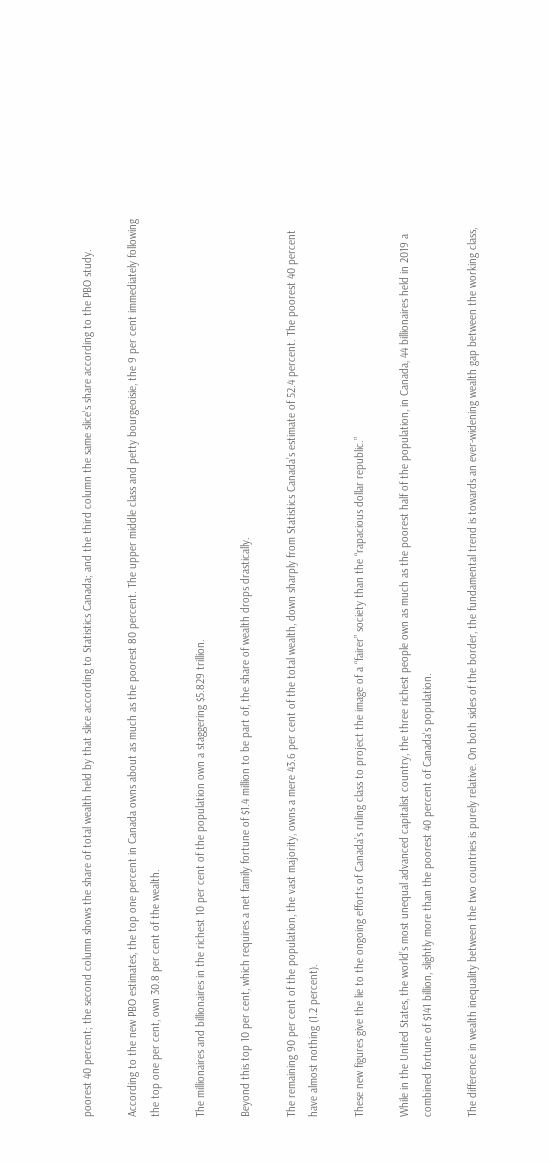poorest 40 percent; the second column shows the share of total wealth held by that slice according to Statistics Canada; and the third column the same slice's share according to the PBO study.

According to the new PBO estimates, the top one percent in Canada owns about as much as the poorest 80 percent. The upper middle class and petty bourgeoisie, the 9 per cent immediately following the top one per cent, own 30.8 per cent of the wealth.

The millionaires and billionaires in the richest 10 per cent of the population own a staggering $5.829 trillion.

Beyond this top 10 per cent, which requires a net family fortune of $1.4 million to be part of, the share of wealth drops drastically.

The remaining 90 per cent of the population, the vast majority, owns a mere 43.6 per cent of the total wealth, down sharply from Statistics Canada’s estimate of 52.4 percent. The poorest 40 percent have almost nothing (1.2 percent).

These new figures give the lie to the ongoing efforts of Canada’s ruling class to project the image of a “fairer” society than the “rapacious dollar republic.”

While in the United States, the world’s most unequal advanced capitalist country, the three richest people own as much as the poorest half of the population, in Canada, 44 billionaires held in 2019 a combined fortune of $141 billion, slightly more than the poorest 40 percent of Canada's population.

The difference in wealth inequality between the two countries is purely relative. On both sides of the border, the fundamental trend is towards an ever-widening wealth gap between the working class,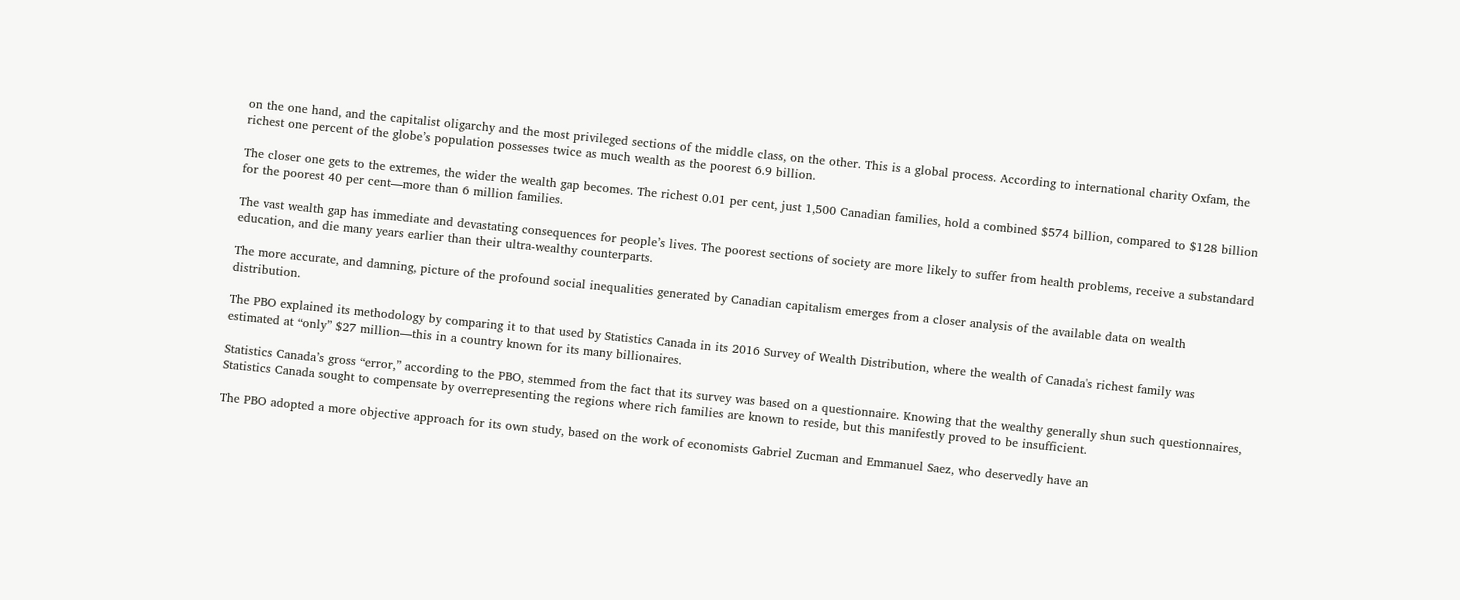on the one hand, and the capitalist oligarchy and the most privileged sections of the middle class, on the other. This is a global process. According to international charity Oxfam, the richest one percent of the globe’s population possesses twice as much wealth as the poorest 6.9 billion.

The closer one gets to the extremes, the wider the wealth gap becomes. The richest 0.01 per cent, just 1,500 Canadian families, hold a combined $574 billion, compared to $128 billion for the poorest 40 per cent—more than 6 million families.

The vast wealth gap has immediate and devastating consequences for people’s lives. The poorest sections of society are more likely to suffer from health problems, receive a substandard education, and die many years earlier than their ultra-wealthy counterparts.

The more accurate, and damning, picture of the profound social inequalities generated by Canadian capitalism emerges from a closer analysis of the available data on wealth distribution.

The PBO explained its methodology by comparing it to that used by Statistics Canada in its 2016 Survey of Wealth Distribution, where the wealth of Canada's richest family was estimated at “only” $27 million—this in a country known for its many billionaires.

Statistics Canada’s gross “error,” according to the PBO, stemmed from the fact that its survey was based on a questionnaire. Knowing that the wealthy generally shun such questionnaires, Statistics Canada sought to compensate by overrepresenting the regions where rich families are known to reside, but this manifestly proved to be insufficient.

The PBO adopted a more objective approach for its own study, based on the work of economists Gabriel Zucman and Emmanuel Saez, who deservedly have an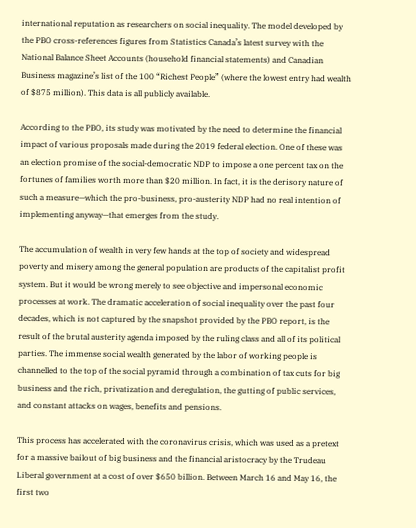international reputation as researchers on social inequality. The model developed by the PBO cross-references figures from Statistics Canada’s latest survey with the National Balance Sheet Accounts (household financial statements) and Canadian Business magazine’s list of the 100 “Richest People” (where the lowest entry had wealth of $875 million). This data is all publicly available.

According to the PBO, its study was motivated by the need to determine the financial impact of various proposals made during the 2019 federal election. One of these was an election promise of the social-democratic NDP to impose a one percent tax on the fortunes of families worth more than $20 million. In fact, it is the derisory nature of such a measure—which the pro-business, pro-austerity NDP had no real intention of implementing anyway—that emerges from the study.

The accumulation of wealth in very few hands at the top of society and widespread poverty and misery among the general population are products of the capitalist profit system. But it would be wrong merely to see objective and impersonal economic processes at work. The dramatic acceleration of social inequality over the past four decades, which is not captured by the snapshot provided by the PBO report, is the result of the brutal austerity agenda imposed by the ruling class and all of its political parties. The immense social wealth generated by the labor of working people is channelled to the top of the social pyramid through a combination of tax cuts for big business and the rich, privatization and deregulation, the gutting of public services, and constant attacks on wages, benefits and pensions.

This process has accelerated with the coronavirus crisis, which was used as a pretext for a massive bailout of big business and the financial aristocracy by the Trudeau Liberal government at a cost of over $650 billion. Between March 16 and May 16, the first two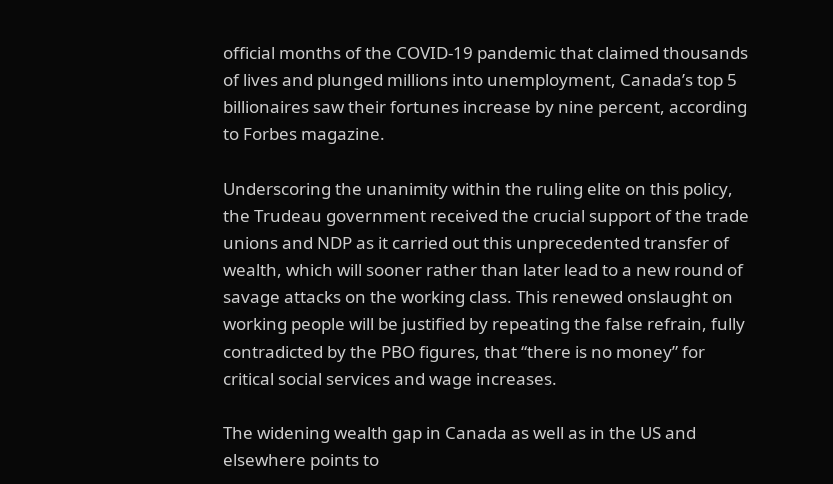official months of the COVID-19 pandemic that claimed thousands of lives and plunged millions into unemployment, Canada’s top 5 billionaires saw their fortunes increase by nine percent, according to Forbes magazine.

Underscoring the unanimity within the ruling elite on this policy, the Trudeau government received the crucial support of the trade unions and NDP as it carried out this unprecedented transfer of wealth, which will sooner rather than later lead to a new round of savage attacks on the working class. This renewed onslaught on working people will be justified by repeating the false refrain, fully contradicted by the PBO figures, that “there is no money” for critical social services and wage increases.

The widening wealth gap in Canada as well as in the US and elsewhere points to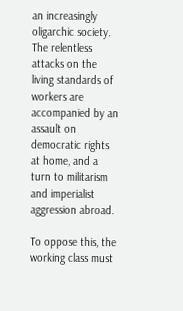an increasingly oligarchic society. The relentless attacks on the living standards of workers are accompanied by an assault on democratic rights at home, and a turn to militarism and imperialist aggression abroad.

To oppose this, the working class must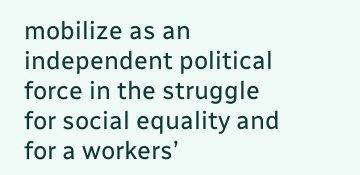mobilize as an independent political force in the struggle for social equality and for a workers’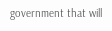government that will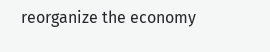reorganize the economy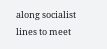along socialist lines to meet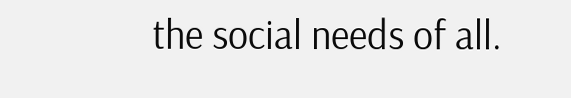the social needs of all.